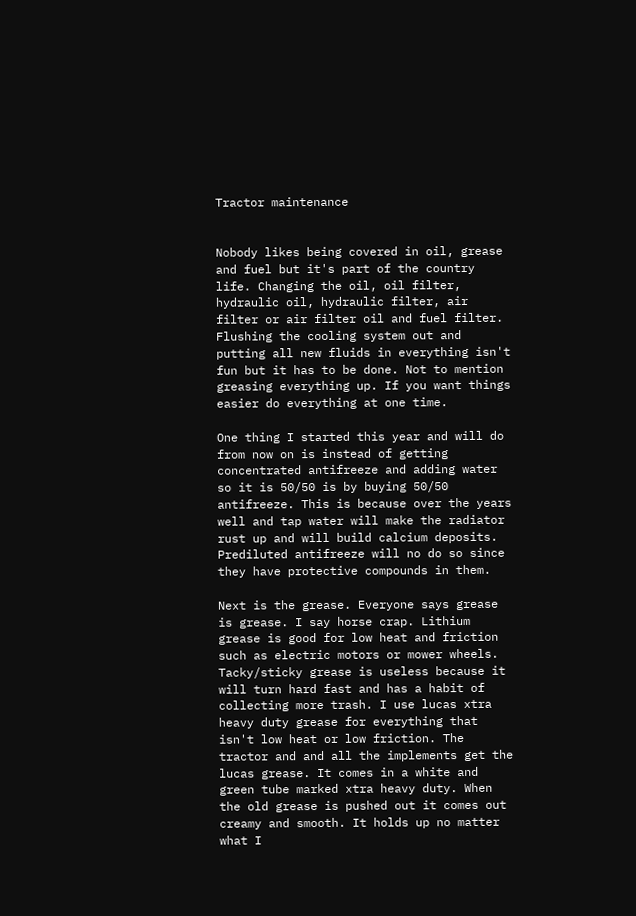Tractor maintenance


Nobody likes being covered in oil, grease and fuel but it's part of the country life. Changing the oil, oil filter, hydraulic oil, hydraulic filter, air filter or air filter oil and fuel filter. Flushing the cooling system out and putting all new fluids in everything isn't fun but it has to be done. Not to mention greasing everything up. If you want things easier do everything at one time.

One thing I started this year and will do from now on is instead of getting concentrated antifreeze and adding water so it is 50/50 is by buying 50/50 antifreeze. This is because over the years well and tap water will make the radiator rust up and will build calcium deposits. Prediluted antifreeze will no do so since they have protective compounds in them.

Next is the grease. Everyone says grease is grease. I say horse crap. Lithium grease is good for low heat and friction such as electric motors or mower wheels. Tacky/sticky grease is useless because it will turn hard fast and has a habit of collecting more trash. I use lucas xtra heavy duty grease for everything that isn't low heat or low friction. The tractor and and all the implements get the lucas grease. It comes in a white and green tube marked xtra heavy duty. When the old grease is pushed out it comes out creamy and smooth. It holds up no matter what I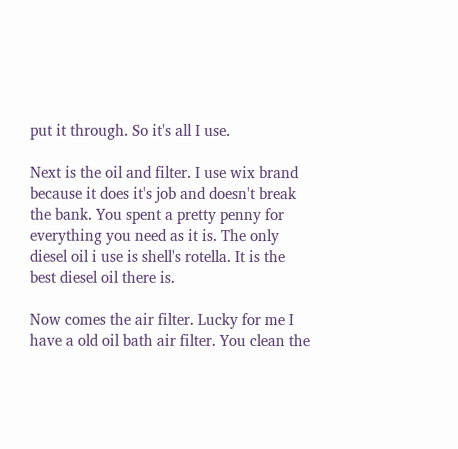put it through. So it's all I use.

Next is the oil and filter. I use wix brand because it does it's job and doesn't break the bank. You spent a pretty penny for everything you need as it is. The only diesel oil i use is shell's rotella. It is the best diesel oil there is.

Now comes the air filter. Lucky for me I have a old oil bath air filter. You clean the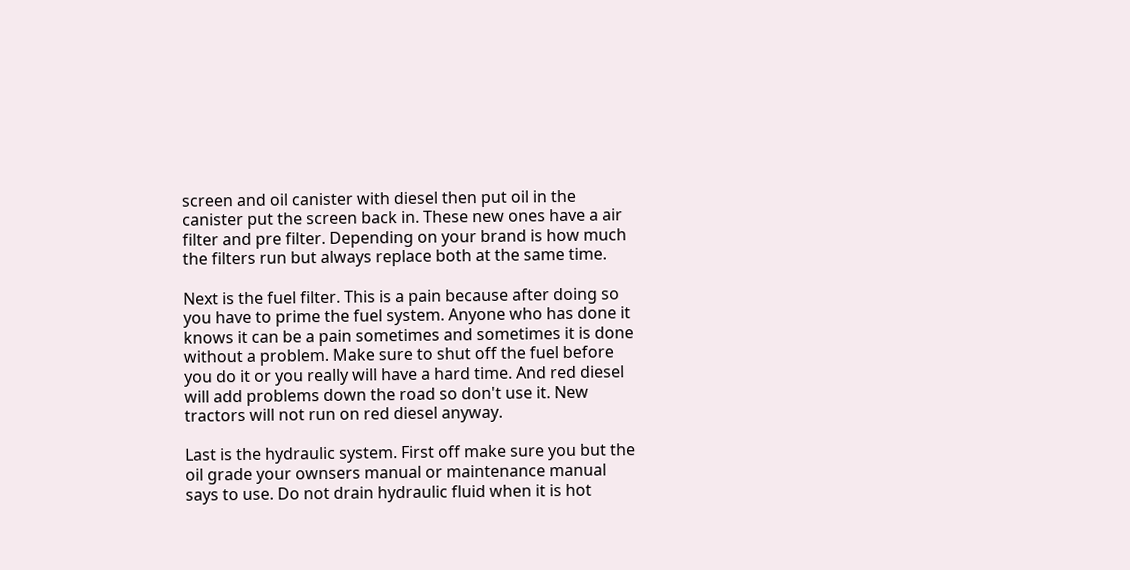screen and oil canister with diesel then put oil in the canister put the screen back in. These new ones have a air filter and pre filter. Depending on your brand is how much the filters run but always replace both at the same time.

Next is the fuel filter. This is a pain because after doing so you have to prime the fuel system. Anyone who has done it knows it can be a pain sometimes and sometimes it is done without a problem. Make sure to shut off the fuel before you do it or you really will have a hard time. And red diesel will add problems down the road so don't use it. New tractors will not run on red diesel anyway.

Last is the hydraulic system. First off make sure you but the oil grade your ownsers manual or maintenance manual says to use. Do not drain hydraulic fluid when it is hot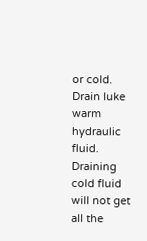or cold. Drain luke warm hydraulic fluid. Draining cold fluid will not get all the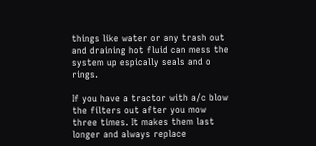things like water or any trash out and draining hot fluid can mess the system up espically seals and o rings.

If you have a tractor with a/c blow the filters out after you mow three times. It makes them last longer and always replace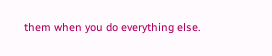them when you do everything else.